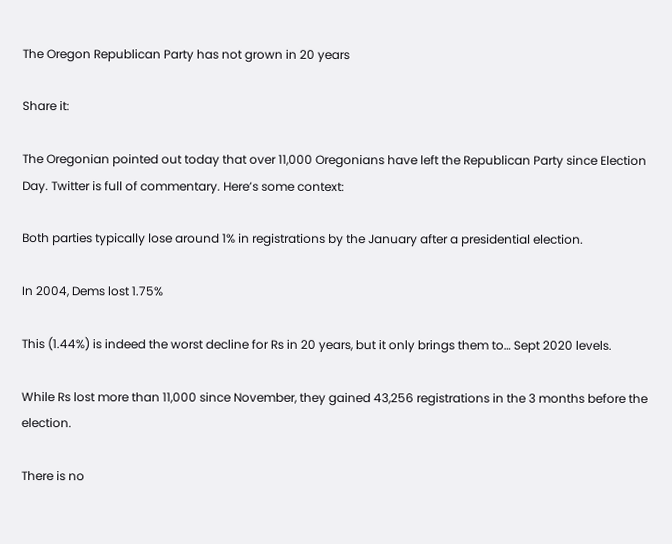The Oregon Republican Party has not grown in 20 years

Share it:

The Oregonian pointed out today that over 11,000 Oregonians have left the Republican Party since Election Day. Twitter is full of commentary. Here’s some context:

Both parties typically lose around 1% in registrations by the January after a presidential election.

In 2004, Dems lost 1.75%

This (1.44%) is indeed the worst decline for Rs in 20 years, but it only brings them to… Sept 2020 levels.

While Rs lost more than 11,000 since November, they gained 43,256 registrations in the 3 months before the election.

There is no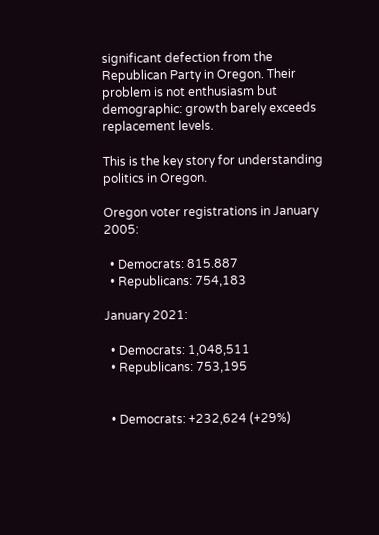significant defection from the Republican Party in Oregon. Their problem is not enthusiasm but demographic: growth barely exceeds replacement levels.

This is the key story for understanding politics in Oregon.

Oregon voter registrations in January 2005:

  • Democrats: 815.887
  • Republicans: 754,183

January 2021:

  • Democrats: 1,048,511
  • Republicans: 753,195


  • Democrats: +232,624 (+29%)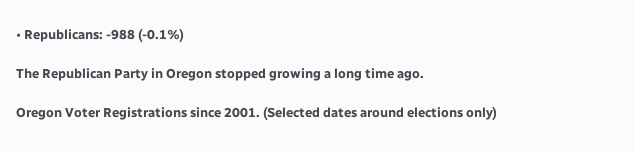• Republicans: -988 (-0.1%)

The Republican Party in Oregon stopped growing a long time ago.

Oregon Voter Registrations since 2001. (Selected dates around elections only)